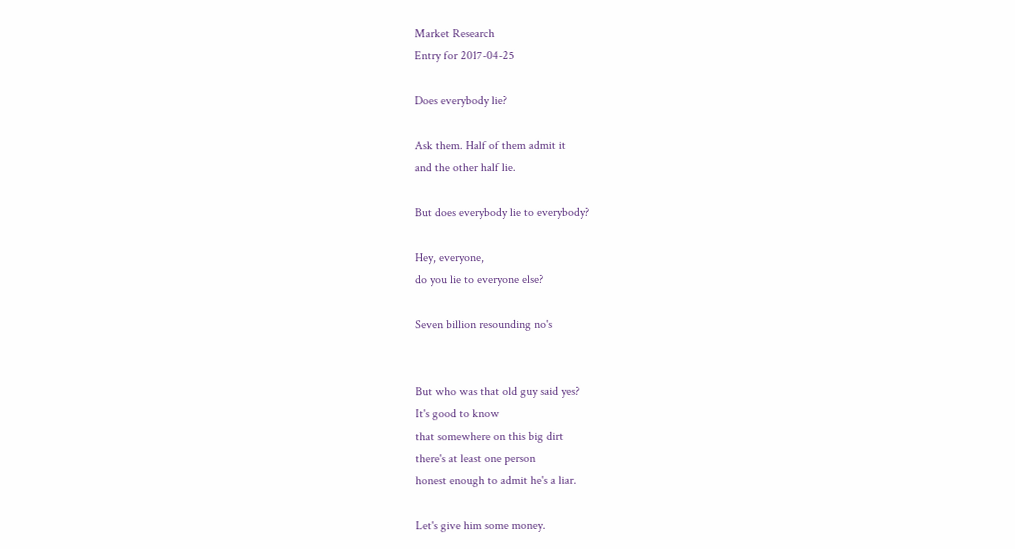Market Research
Entry for 2017-04-25

Does everybody lie?

Ask them. Half of them admit it
and the other half lie.

But does everybody lie to everybody?

Hey, everyone,
do you lie to everyone else?

Seven billion resounding no's


But who was that old guy said yes?
It's good to know
that somewhere on this big dirt
there's at least one person
honest enough to admit he's a liar.

Let's give him some money.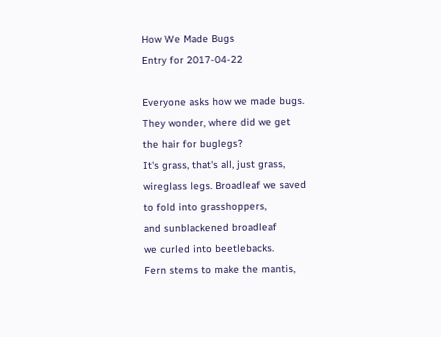How We Made Bugs
Entry for 2017-04-22

Everyone asks how we made bugs.
They wonder, where did we get
the hair for buglegs?
It's grass, that's all, just grass,
wireglass legs. Broadleaf we saved
to fold into grasshoppers,
and sunblackened broadleaf
we curled into beetlebacks.
Fern stems to make the mantis,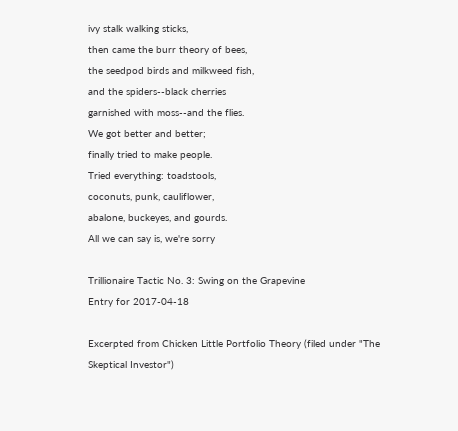ivy stalk walking sticks,
then came the burr theory of bees,
the seedpod birds and milkweed fish,
and the spiders--black cherries
garnished with moss--and the flies.
We got better and better;
finally tried to make people.
Tried everything: toadstools,
coconuts, punk, cauliflower,
abalone, buckeyes, and gourds.
All we can say is, we're sorry

Trillionaire Tactic No. 3: Swing on the Grapevine
Entry for 2017-04-18

Excerpted from Chicken Little Portfolio Theory (filed under "The Skeptical Investor")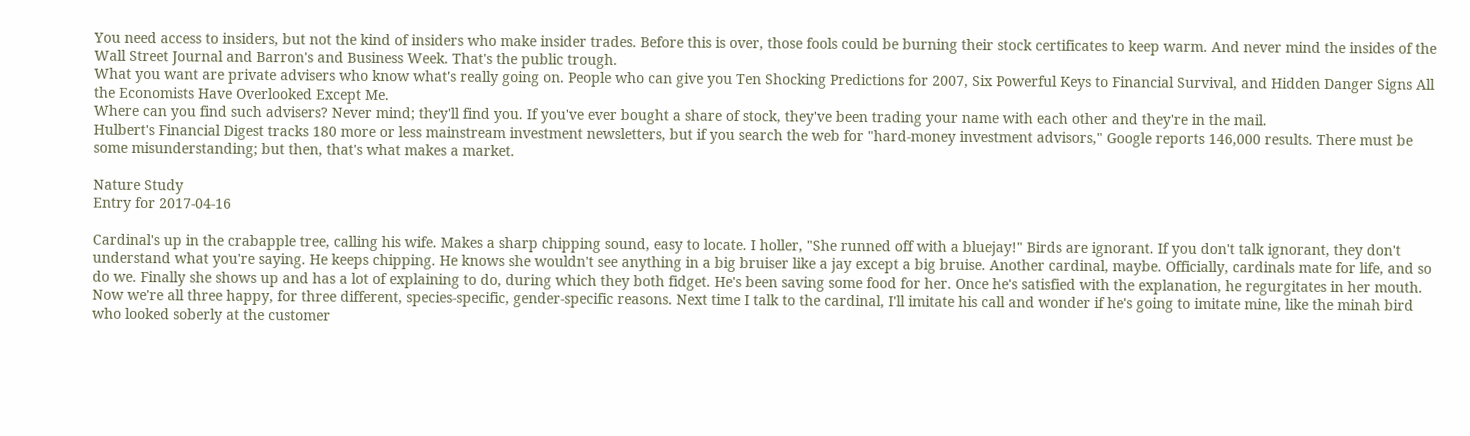You need access to insiders, but not the kind of insiders who make insider trades. Before this is over, those fools could be burning their stock certificates to keep warm. And never mind the insides of the Wall Street Journal and Barron's and Business Week. That's the public trough.
What you want are private advisers who know what's really going on. People who can give you Ten Shocking Predictions for 2007, Six Powerful Keys to Financial Survival, and Hidden Danger Signs All the Economists Have Overlooked Except Me.
Where can you find such advisers? Never mind; they'll find you. If you've ever bought a share of stock, they've been trading your name with each other and they're in the mail.
Hulbert's Financial Digest tracks 180 more or less mainstream investment newsletters, but if you search the web for "hard-money investment advisors," Google reports 146,000 results. There must be some misunderstanding; but then, that's what makes a market.

Nature Study
Entry for 2017-04-16

Cardinal's up in the crabapple tree, calling his wife. Makes a sharp chipping sound, easy to locate. I holler, "She runned off with a bluejay!" Birds are ignorant. If you don't talk ignorant, they don't understand what you're saying. He keeps chipping. He knows she wouldn't see anything in a big bruiser like a jay except a big bruise. Another cardinal, maybe. Officially, cardinals mate for life, and so do we. Finally she shows up and has a lot of explaining to do, during which they both fidget. He's been saving some food for her. Once he's satisfied with the explanation, he regurgitates in her mouth. Now we're all three happy, for three different, species-specific, gender-specific reasons. Next time I talk to the cardinal, I'll imitate his call and wonder if he's going to imitate mine, like the minah bird who looked soberly at the customer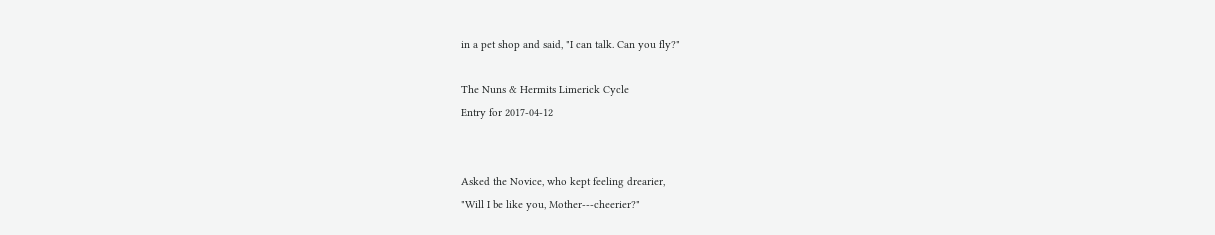in a pet shop and said, "I can talk. Can you fly?"

The Nuns & Hermits Limerick Cycle
Entry for 2017-04-12


Asked the Novice, who kept feeling drearier,
"Will I be like you, Mother---cheerier?"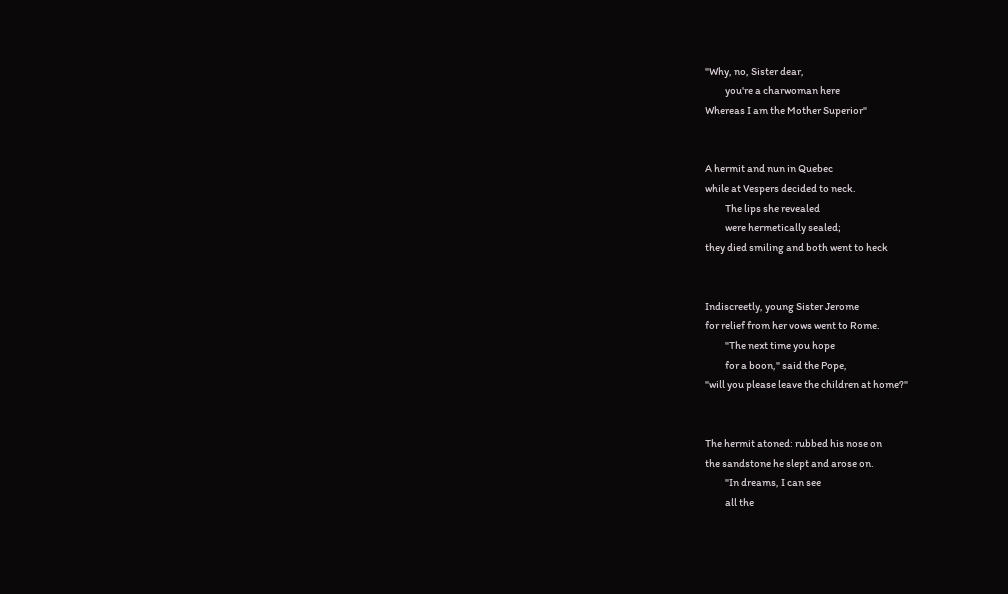"Why, no, Sister dear,
          you're a charwoman here
Whereas I am the Mother Superior"


A hermit and nun in Quebec
while at Vespers decided to neck.
          The lips she revealed
          were hermetically sealed;
they died smiling and both went to heck


Indiscreetly, young Sister Jerome
for relief from her vows went to Rome.
          "The next time you hope
          for a boon," said the Pope,
"will you please leave the children at home?"


The hermit atoned: rubbed his nose on
the sandstone he slept and arose on.
          "In dreams, I can see
          all the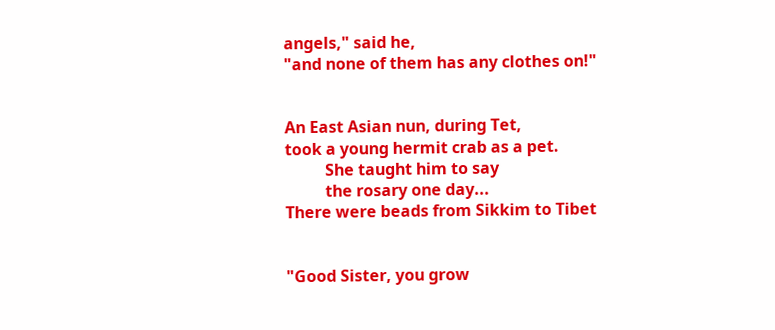angels," said he,
"and none of them has any clothes on!"


An East Asian nun, during Tet,
took a young hermit crab as a pet.
          She taught him to say
          the rosary one day...
There were beads from Sikkim to Tibet


"Good Sister, you grow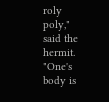roly poly,"
said the hermit. "One's body is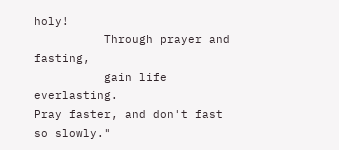holy!
          Through prayer and fasting,
          gain life everlasting.
Pray faster, and don't fast so slowly."